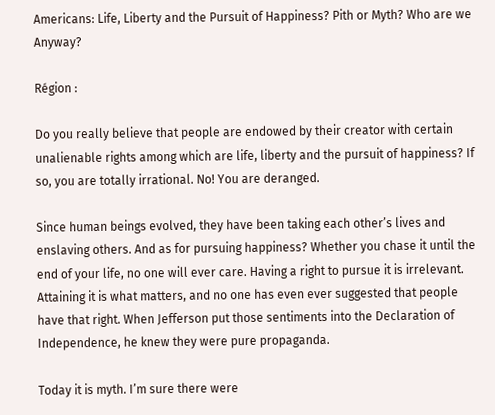Americans: Life, Liberty and the Pursuit of Happiness? Pith or Myth? Who are we Anyway?

Région :

Do you really believe that people are endowed by their creator with certain unalienable rights among which are life, liberty and the pursuit of happiness? If so, you are totally irrational. No! You are deranged.

Since human beings evolved, they have been taking each other’s lives and enslaving others. And as for pursuing happiness? Whether you chase it until the end of your life, no one will ever care. Having a right to pursue it is irrelevant. Attaining it is what matters, and no one has even ever suggested that people have that right. When Jefferson put those sentiments into the Declaration of Independence, he knew they were pure propaganda.

Today it is myth. I’m sure there were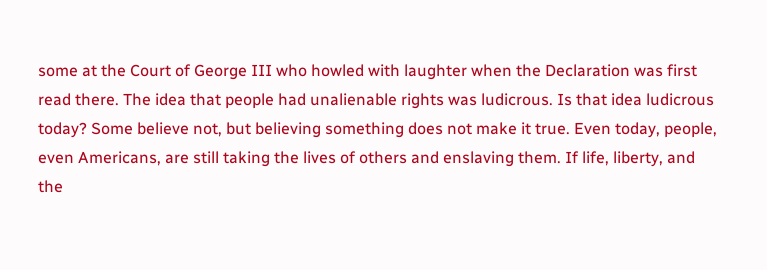some at the Court of George III who howled with laughter when the Declaration was first read there. The idea that people had unalienable rights was ludicrous. Is that idea ludicrous today? Some believe not, but believing something does not make it true. Even today, people, even Americans, are still taking the lives of others and enslaving them. If life, liberty, and the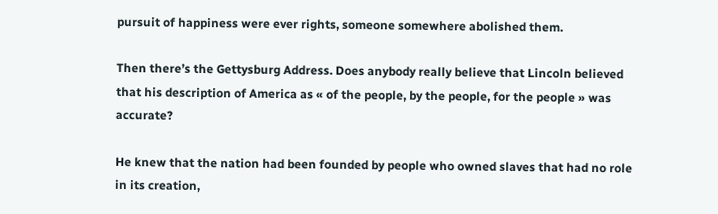pursuit of happiness were ever rights, someone somewhere abolished them.

Then there’s the Gettysburg Address. Does anybody really believe that Lincoln believed that his description of America as « of the people, by the people, for the people » was accurate?

He knew that the nation had been founded by people who owned slaves that had no role in its creation,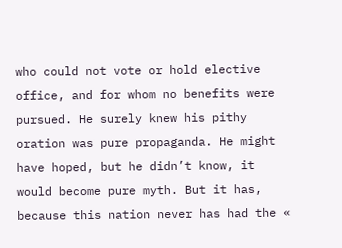who could not vote or hold elective office, and for whom no benefits were pursued. He surely knew his pithy oration was pure propaganda. He might have hoped, but he didn’t know, it would become pure myth. But it has, because this nation never has had the «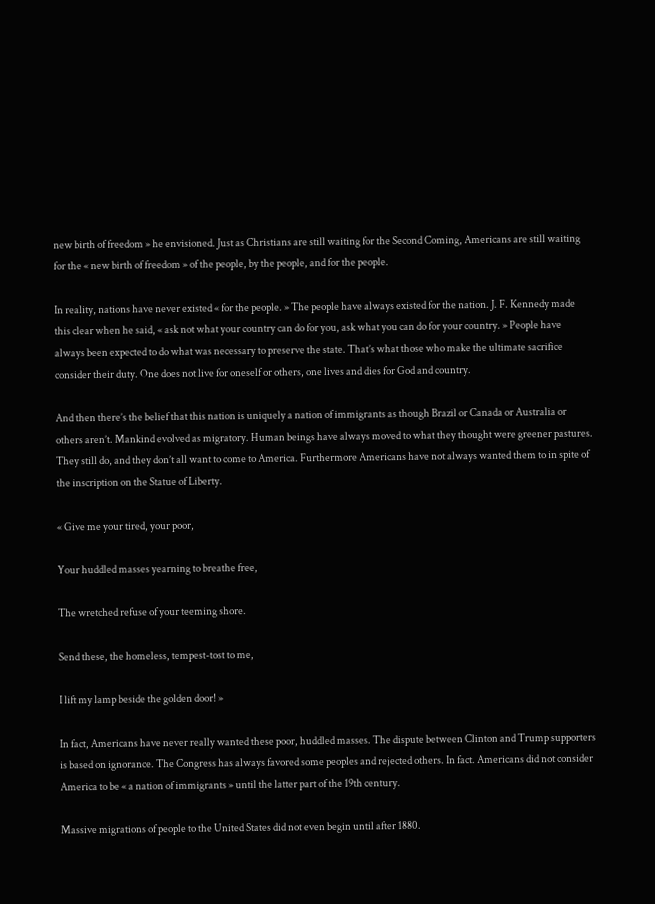new birth of freedom » he envisioned. Just as Christians are still waiting for the Second Coming, Americans are still waiting for the « new birth of freedom » of the people, by the people, and for the people.

In reality, nations have never existed « for the people. » The people have always existed for the nation. J. F. Kennedy made this clear when he said, « ask not what your country can do for you, ask what you can do for your country. » People have always been expected to do what was necessary to preserve the state. That’s what those who make the ultimate sacrifice consider their duty. One does not live for oneself or others, one lives and dies for God and country.

And then there’s the belief that this nation is uniquely a nation of immigrants as though Brazil or Canada or Australia or others aren’t. Mankind evolved as migratory. Human beings have always moved to what they thought were greener pastures. They still do, and they don’t all want to come to America. Furthermore Americans have not always wanted them to in spite of the inscription on the Statue of Liberty.

« Give me your tired, your poor,

Your huddled masses yearning to breathe free,

The wretched refuse of your teeming shore.

Send these, the homeless, tempest-tost to me,

I lift my lamp beside the golden door! »

In fact, Americans have never really wanted these poor, huddled masses. The dispute between Clinton and Trump supporters is based on ignorance. The Congress has always favored some peoples and rejected others. In fact. Americans did not consider America to be « a nation of immigrants » until the latter part of the 19th century.

Massive migrations of people to the United States did not even begin until after 1880.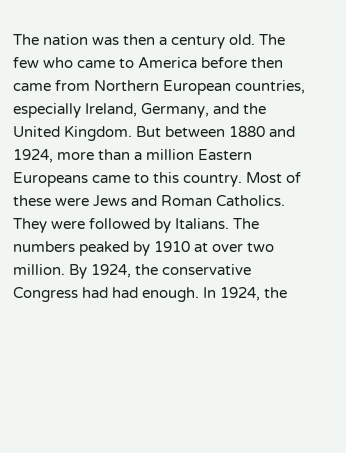The nation was then a century old. The few who came to America before then came from Northern European countries, especially Ireland, Germany, and the United Kingdom. But between 1880 and 1924, more than a million Eastern Europeans came to this country. Most of these were Jews and Roman Catholics. They were followed by Italians. The numbers peaked by 1910 at over two million. By 1924, the conservative Congress had had enough. In 1924, the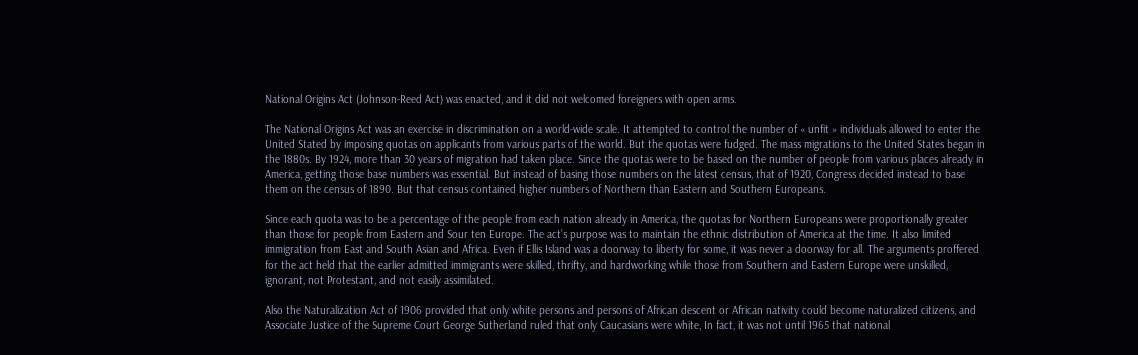National Origins Act (Johnson-Reed Act) was enacted, and it did not welcomed foreigners with open arms.

The National Origins Act was an exercise in discrimination on a world-wide scale. It attempted to control the number of « unfit » individuals allowed to enter the United Stated by imposing quotas on applicants from various parts of the world. But the quotas were fudged. The mass migrations to the United States began in the 1880s. By 1924, more than 30 years of migration had taken place. Since the quotas were to be based on the number of people from various places already in America, getting those base numbers was essential. But instead of basing those numbers on the latest census, that of 1920, Congress decided instead to base them on the census of 1890. But that census contained higher numbers of Northern than Eastern and Southern Europeans.

Since each quota was to be a percentage of the people from each nation already in America, the quotas for Northern Europeans were proportionally greater than those for people from Eastern and Sour ten Europe. The act’s purpose was to maintain the ethnic distribution of America at the time. It also limited immigration from East and South Asian and Africa. Even if Ellis Island was a doorway to liberty for some, it was never a doorway for all. The arguments proffered for the act held that the earlier admitted immigrants were skilled, thrifty, and hardworking while those from Southern and Eastern Europe were unskilled, ignorant, not Protestant, and not easily assimilated.

Also the Naturalization Act of 1906 provided that only white persons and persons of African descent or African nativity could become naturalized citizens, and Associate Justice of the Supreme Court George Sutherland ruled that only Caucasians were white, In fact, it was not until 1965 that national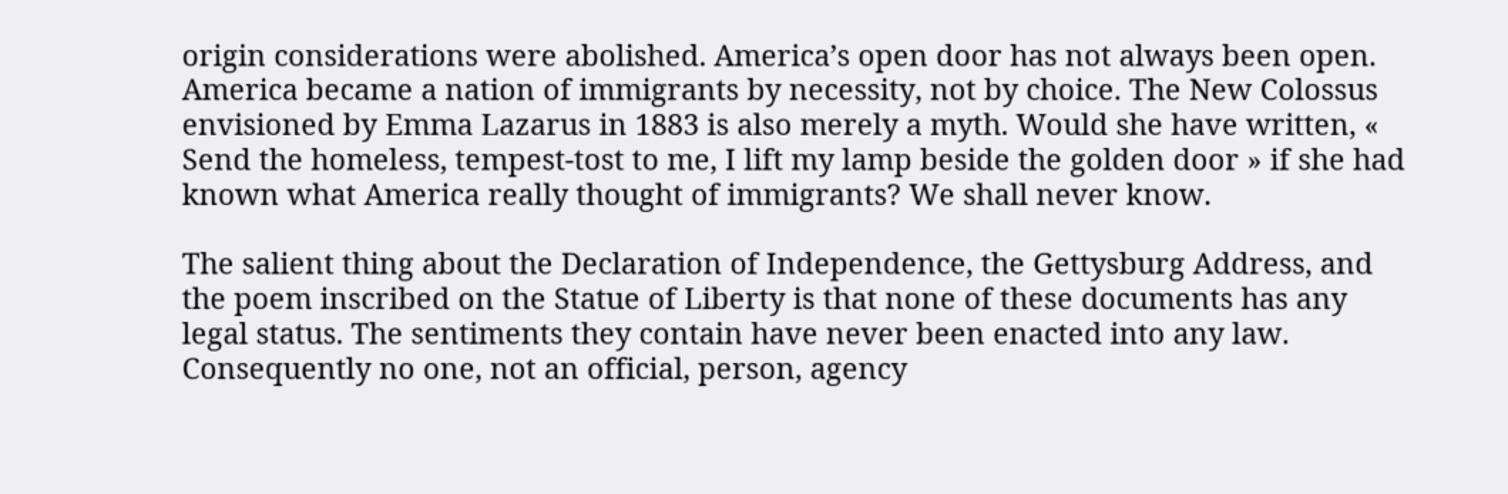origin considerations were abolished. America’s open door has not always been open. America became a nation of immigrants by necessity, not by choice. The New Colossus envisioned by Emma Lazarus in 1883 is also merely a myth. Would she have written, « Send the homeless, tempest-tost to me, I lift my lamp beside the golden door » if she had known what America really thought of immigrants? We shall never know.

The salient thing about the Declaration of Independence, the Gettysburg Address, and the poem inscribed on the Statue of Liberty is that none of these documents has any legal status. The sentiments they contain have never been enacted into any law. Consequently no one, not an official, person, agency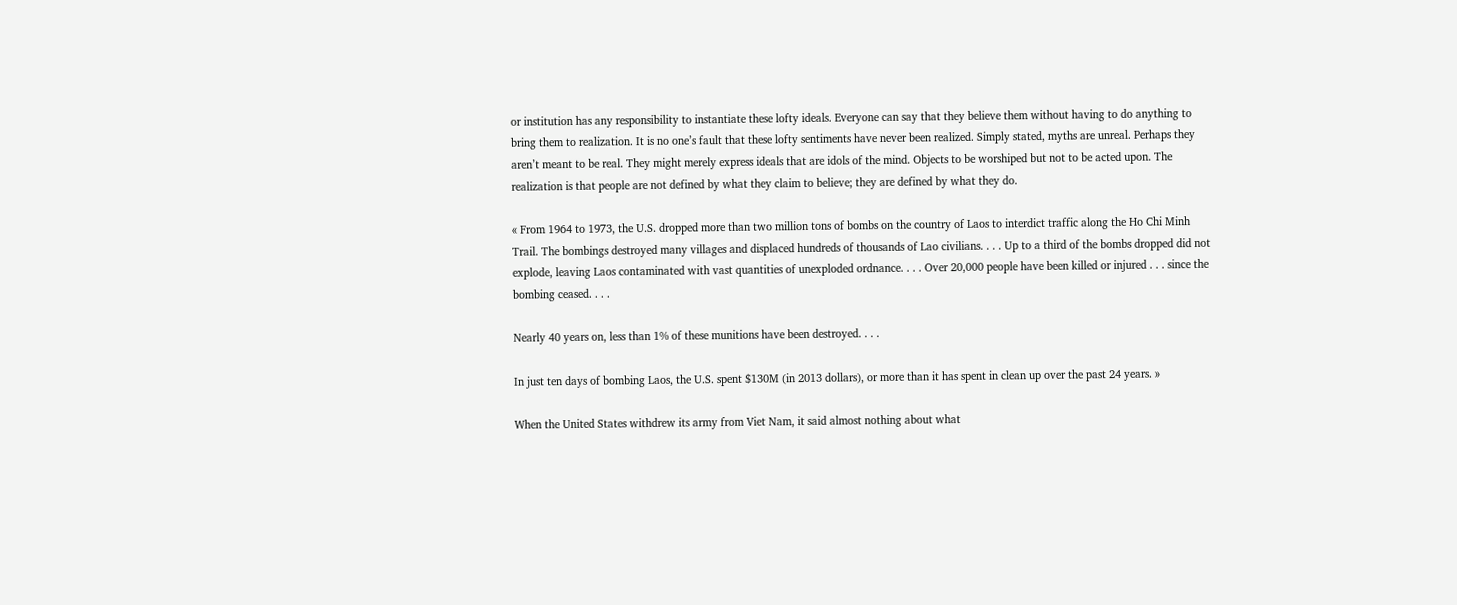or institution has any responsibility to instantiate these lofty ideals. Everyone can say that they believe them without having to do anything to bring them to realization. It is no one’s fault that these lofty sentiments have never been realized. Simply stated, myths are unreal. Perhaps they aren’t meant to be real. They might merely express ideals that are idols of the mind. Objects to be worshiped but not to be acted upon. The realization is that people are not defined by what they claim to believe; they are defined by what they do.

« From 1964 to 1973, the U.S. dropped more than two million tons of bombs on the country of Laos to interdict traffic along the Ho Chi Minh Trail. The bombings destroyed many villages and displaced hundreds of thousands of Lao civilians. . . . Up to a third of the bombs dropped did not explode, leaving Laos contaminated with vast quantities of unexploded ordnance. . . . Over 20,000 people have been killed or injured . . . since the bombing ceased. . . .

Nearly 40 years on, less than 1% of these munitions have been destroyed. . . .

In just ten days of bombing Laos, the U.S. spent $130M (in 2013 dollars), or more than it has spent in clean up over the past 24 years. »

When the United States withdrew its army from Viet Nam, it said almost nothing about what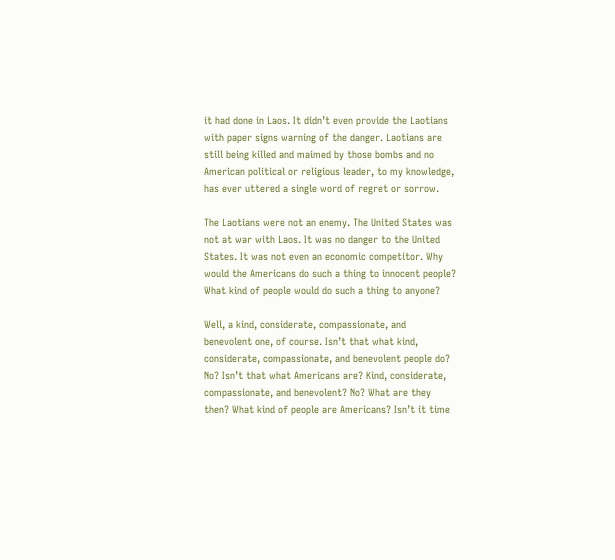it had done in Laos. It didn’t even provide the Laotians with paper signs warning of the danger. Laotians are still being killed and maimed by those bombs and no American political or religious leader, to my knowledge, has ever uttered a single word of regret or sorrow.

The Laotians were not an enemy. The United States was not at war with Laos. It was no danger to the United States. It was not even an economic competitor. Why would the Americans do such a thing to innocent people? What kind of people would do such a thing to anyone?

Well, a kind, considerate, compassionate, and benevolent one, of course. Isn’t that what kind, considerate, compassionate, and benevolent people do? No? Isn’t that what Americans are? Kind, considerate, compassionate, and benevolent? No? What are they then? What kind of people are Americans? Isn’t it time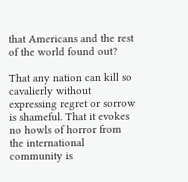that Americans and the rest of the world found out?

That any nation can kill so cavalierly without expressing regret or sorrow is shameful. That it evokes no howls of horror from the international community is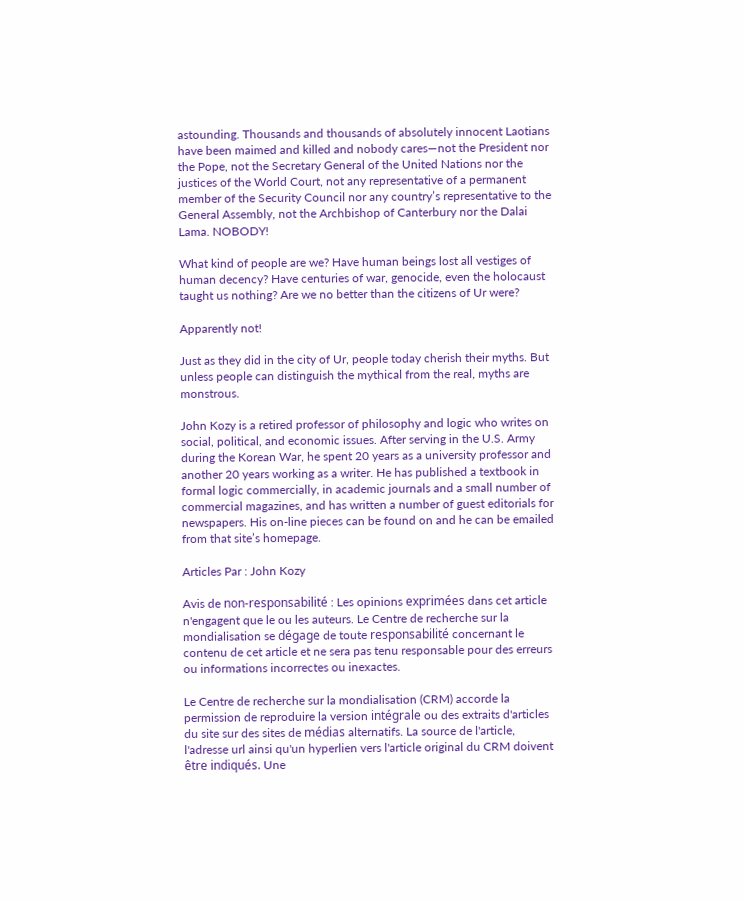astounding. Thousands and thousands of absolutely innocent Laotians have been maimed and killed and nobody cares—not the President nor the Pope, not the Secretary General of the United Nations nor the justices of the World Court, not any representative of a permanent member of the Security Council nor any country’s representative to the General Assembly, not the Archbishop of Canterbury nor the Dalai Lama. NOBODY!

What kind of people are we? Have human beings lost all vestiges of human decency? Have centuries of war, genocide, even the holocaust taught us nothing? Are we no better than the citizens of Ur were?

Apparently not!

Just as they did in the city of Ur, people today cherish their myths. But unless people can distinguish the mythical from the real, myths are monstrous.

John Kozy is a retired professor of philosophy and logic who writes on social, political, and economic issues. After serving in the U.S. Army during the Korean War, he spent 20 years as a university professor and another 20 years working as a writer. He has published a textbook in formal logic commercially, in academic journals and a small number of commercial magazines, and has written a number of guest editorials for newspapers. His on-line pieces can be found on and he can be emailed from that site’s homepage.

Articles Par : John Kozy

Avis de non-responsabilité : Les opinions exprimées dans cet article n'engagent que le ou les auteurs. Le Centre de recherche sur la mondialisation se dégage de toute responsabilité concernant le contenu de cet article et ne sera pas tenu responsable pour des erreurs ou informations incorrectes ou inexactes.

Le Centre de recherche sur la mondialisation (CRM) accorde la permission de reproduire la version intégrale ou des extraits d'articles du site sur des sites de médias alternatifs. La source de l'article, l'adresse url ainsi qu'un hyperlien vers l'article original du CRM doivent être indiqués. Une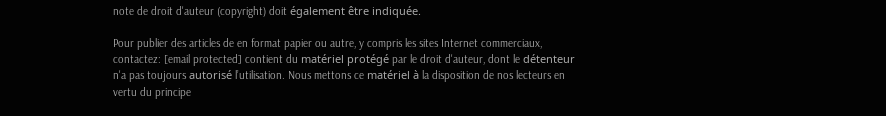note de droit d'auteur (copyright) doit également être indiquée.

Pour publier des articles de en format papier ou autre, y compris les sites Internet commerciaux, contactez: [email protected] contient du matériel protégé par le droit d'auteur, dont le détenteur n'a pas toujours autorisé l’utilisation. Nous mettons ce matériel à la disposition de nos lecteurs en vertu du principe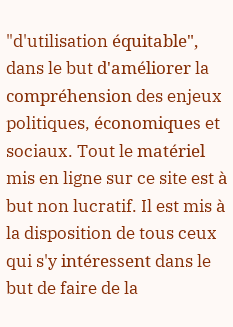"d'utilisation équitable", dans le but d'améliorer la compréhension des enjeux politiques, économiques et sociaux. Tout le matériel mis en ligne sur ce site est à but non lucratif. Il est mis à la disposition de tous ceux qui s'y intéressent dans le but de faire de la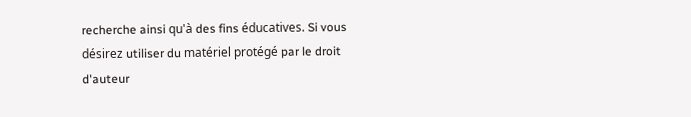recherche ainsi qu'à des fins éducatives. Si vous désirez utiliser du matériel protégé par le droit d'auteur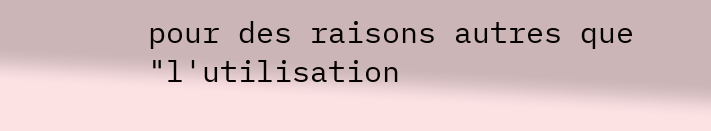pour des raisons autres que "l'utilisation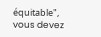équitable", vous devez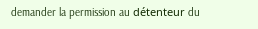demander la permission au détenteur du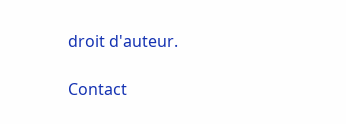droit d'auteur.

Contact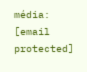média: [email protected]